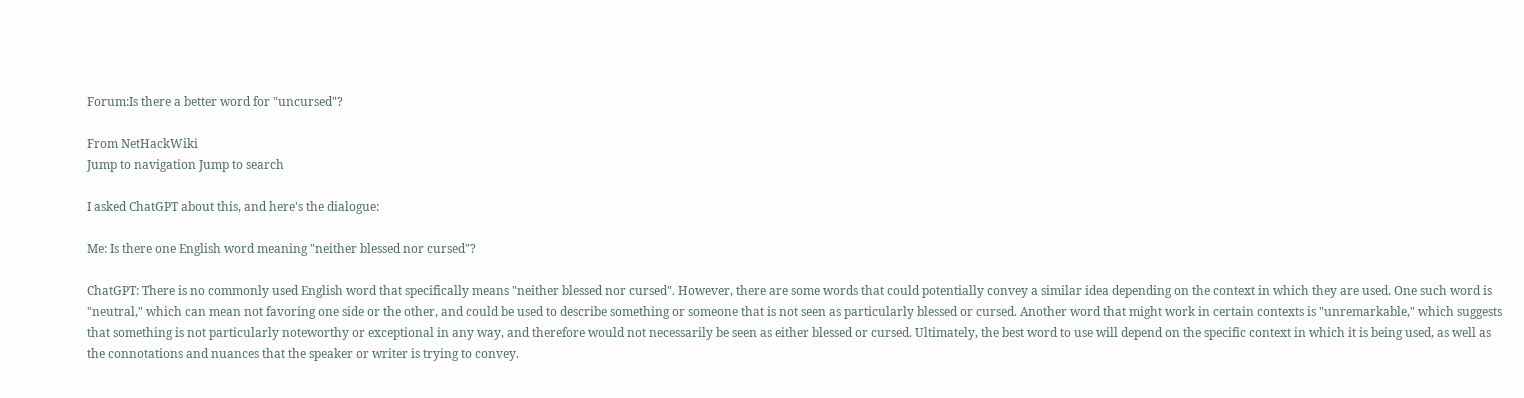Forum:Is there a better word for "uncursed"?

From NetHackWiki
Jump to navigation Jump to search

I asked ChatGPT about this, and here's the dialogue:

Me: Is there one English word meaning "neither blessed nor cursed"?

ChatGPT: There is no commonly used English word that specifically means "neither blessed nor cursed". However, there are some words that could potentially convey a similar idea depending on the context in which they are used. One such word is "neutral," which can mean not favoring one side or the other, and could be used to describe something or someone that is not seen as particularly blessed or cursed. Another word that might work in certain contexts is "unremarkable," which suggests that something is not particularly noteworthy or exceptional in any way, and therefore would not necessarily be seen as either blessed or cursed. Ultimately, the best word to use will depend on the specific context in which it is being used, as well as the connotations and nuances that the speaker or writer is trying to convey.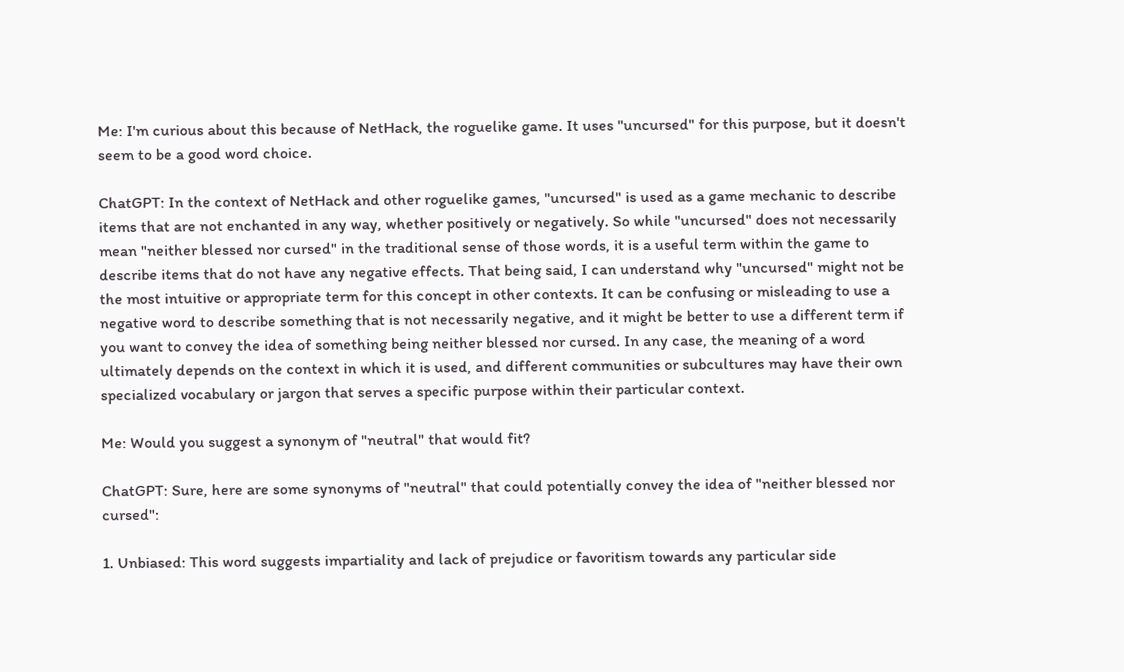Me: I'm curious about this because of NetHack, the roguelike game. It uses "uncursed" for this purpose, but it doesn't seem to be a good word choice.

ChatGPT: In the context of NetHack and other roguelike games, "uncursed" is used as a game mechanic to describe items that are not enchanted in any way, whether positively or negatively. So while "uncursed" does not necessarily mean "neither blessed nor cursed" in the traditional sense of those words, it is a useful term within the game to describe items that do not have any negative effects. That being said, I can understand why "uncursed" might not be the most intuitive or appropriate term for this concept in other contexts. It can be confusing or misleading to use a negative word to describe something that is not necessarily negative, and it might be better to use a different term if you want to convey the idea of something being neither blessed nor cursed. In any case, the meaning of a word ultimately depends on the context in which it is used, and different communities or subcultures may have their own specialized vocabulary or jargon that serves a specific purpose within their particular context.

Me: Would you suggest a synonym of "neutral" that would fit?

ChatGPT: Sure, here are some synonyms of "neutral" that could potentially convey the idea of "neither blessed nor cursed":

1. Unbiased: This word suggests impartiality and lack of prejudice or favoritism towards any particular side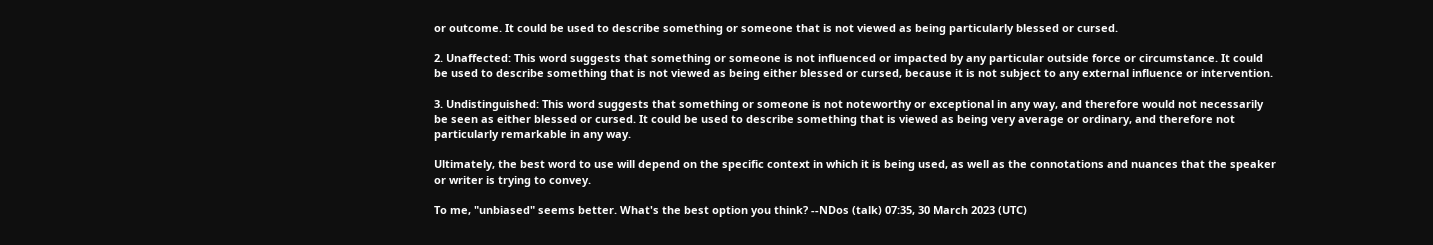or outcome. It could be used to describe something or someone that is not viewed as being particularly blessed or cursed.

2. Unaffected: This word suggests that something or someone is not influenced or impacted by any particular outside force or circumstance. It could be used to describe something that is not viewed as being either blessed or cursed, because it is not subject to any external influence or intervention.

3. Undistinguished: This word suggests that something or someone is not noteworthy or exceptional in any way, and therefore would not necessarily be seen as either blessed or cursed. It could be used to describe something that is viewed as being very average or ordinary, and therefore not particularly remarkable in any way.

Ultimately, the best word to use will depend on the specific context in which it is being used, as well as the connotations and nuances that the speaker or writer is trying to convey.

To me, "unbiased" seems better. What's the best option you think? --NDos (talk) 07:35, 30 March 2023 (UTC)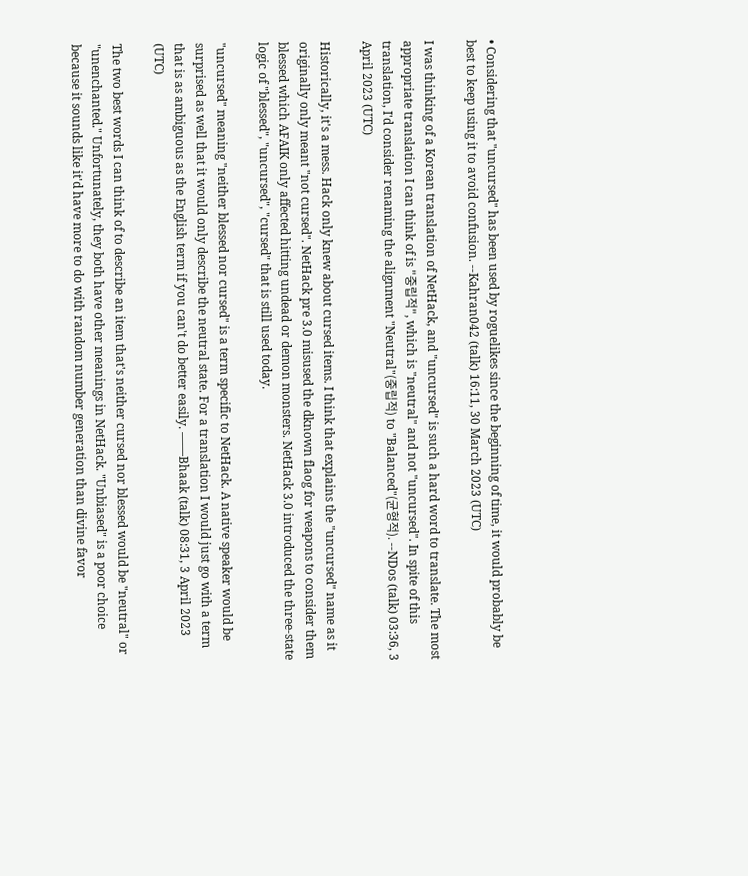• Considering that "uncursed" has been used by roguelikes since the beginning of time, it would probably be best to keep using it to avoid confusion. --Kahran042 (talk) 16:11, 30 March 2023 (UTC)

I was thinking of a Korean translation of NetHack, and "uncursed" is such a hard word to translate. The most appropriate translation I can think of is "중립적", which is "neutral" and not "uncursed". In spite of this translation, I'd consider renaming the alignment "Neutral"(중립적) to "Balanced"(균형적). --NDos (talk) 03:36, 3 April 2023 (UTC)

Historically, it's a mess. Hack only knew about cursed items. I think that explains the "uncursed" name as it originally only meant "not cursed". NetHack pre 3.0 misused the dknown flaog for weapons to consider them blessed which AFAIK only affected hitting undead or demon monsters. NetHack 3.0 introduced the three-state logic of "blessed", "uncursed", "cursed" that is still used today.

"uncursed" meaning "neither blessed nor cursed" is a term specific to NetHack. A native speaker would be surprised as well that it would only describe the neutral state. For a translation I would just go with a term that is as ambiguous as the English term if you can't do better easily. ——Bhaak (talk) 08:31, 3 April 2023 (UTC)

The two best words I can think of to describe an item that's neither cursed nor blessed would be "neutral" or "unenchanted." Unfortunately, they both have other meanings in NetHack. "Unbiased" is a poor choice because it sounds like it'd have more to do with random number generation than divine favor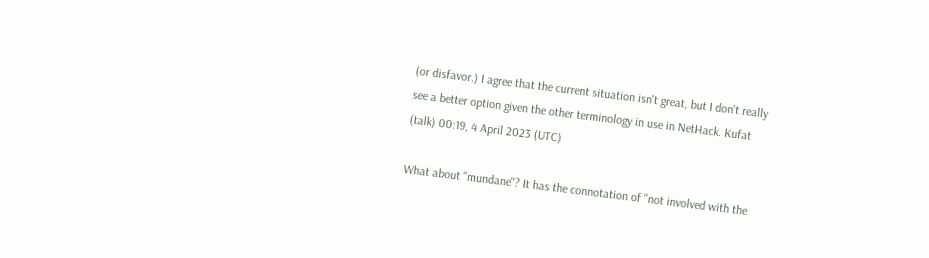(or disfavor.) I agree that the current situation isn't great, but I don't really see a better option given the other terminology in use in NetHack. Kufat (talk) 00:19, 4 April 2023 (UTC)

What about "mundane"? It has the connotation of "not involved with the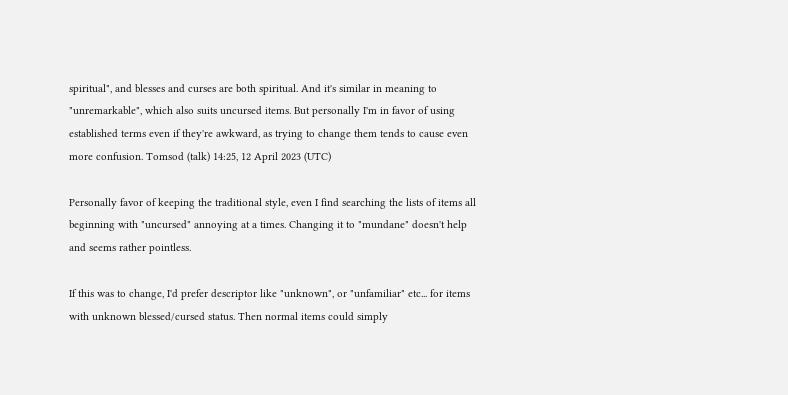spiritual", and blesses and curses are both spiritual. And it's similar in meaning to "unremarkable", which also suits uncursed items. But personally I'm in favor of using established terms even if they're awkward, as trying to change them tends to cause even more confusion. Tomsod (talk) 14:25, 12 April 2023 (UTC)

Personally favor of keeping the traditional style, even I find searching the lists of items all beginning with "uncursed" annoying at a times. Changing it to "mundane" doesn't help and seems rather pointless.

If this was to change, I'd prefer descriptor like "unknown", or "unfamiliar" etc... for items with unknown blessed/cursed status. Then normal items could simply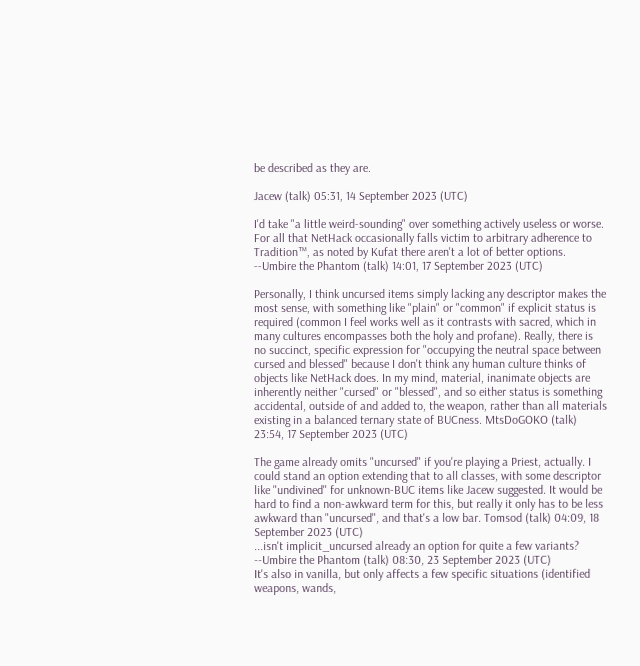be described as they are.

Jacew (talk) 05:31, 14 September 2023 (UTC)

I'd take "a little weird-sounding" over something actively useless or worse. For all that NetHack occasionally falls victim to arbitrary adherence to Tradition™, as noted by Kufat there aren't a lot of better options. --Umbire the Phantom (talk) 14:01, 17 September 2023 (UTC)

Personally, I think uncursed items simply lacking any descriptor makes the most sense, with something like "plain" or "common" if explicit status is required (common I feel works well as it contrasts with sacred, which in many cultures encompasses both the holy and profane). Really, there is no succinct, specific expression for "occupying the neutral space between cursed and blessed" because I don't think any human culture thinks of objects like NetHack does. In my mind, material, inanimate objects are inherently neither "cursed" or "blessed", and so either status is something accidental, outside of and added to, the weapon, rather than all materials existing in a balanced ternary state of BUCness. MtsDoGOKO (talk) 23:54, 17 September 2023 (UTC)

The game already omits "uncursed" if you're playing a Priest, actually. I could stand an option extending that to all classes, with some descriptor like "undivined" for unknown-BUC items like Jacew suggested. It would be hard to find a non-awkward term for this, but really it only has to be less awkward than "uncursed", and that's a low bar. Tomsod (talk) 04:09, 18 September 2023 (UTC)
...isn't implicit_uncursed already an option for quite a few variants? --Umbire the Phantom (talk) 08:30, 23 September 2023 (UTC)
It's also in vanilla, but only affects a few specific situations (identified weapons, wands,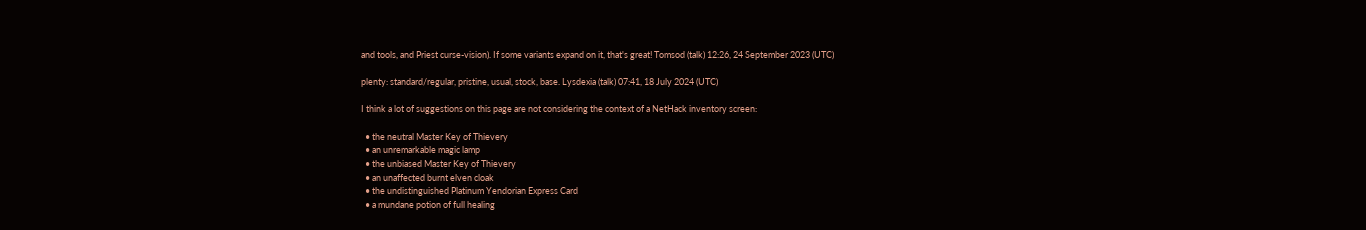and tools, and Priest curse-vision). If some variants expand on it, that's great! Tomsod (talk) 12:26, 24 September 2023 (UTC)

plenty: standard/regular, pristine, usual, stock, base. Lysdexia (talk) 07:41, 18 July 2024 (UTC)

I think a lot of suggestions on this page are not considering the context of a NetHack inventory screen:

  • the neutral Master Key of Thievery
  • an unremarkable magic lamp
  • the unbiased Master Key of Thievery
  • an unaffected burnt elven cloak
  • the undistinguished Platinum Yendorian Express Card
  • a mundane potion of full healing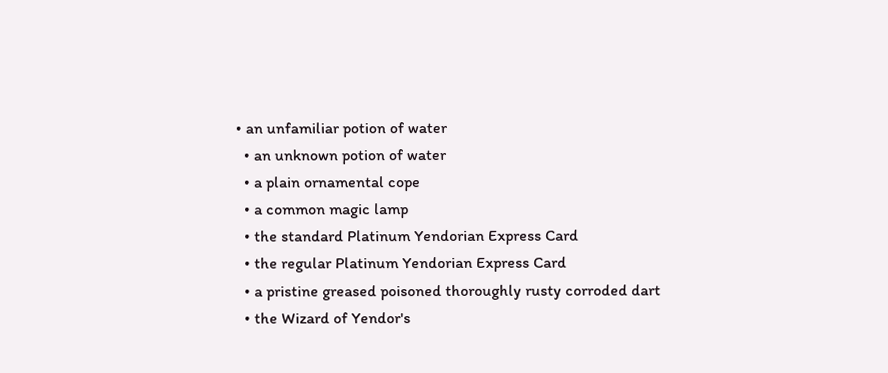• an unfamiliar potion of water
  • an unknown potion of water
  • a plain ornamental cope
  • a common magic lamp
  • the standard Platinum Yendorian Express Card
  • the regular Platinum Yendorian Express Card
  • a pristine greased poisoned thoroughly rusty corroded dart
  • the Wizard of Yendor's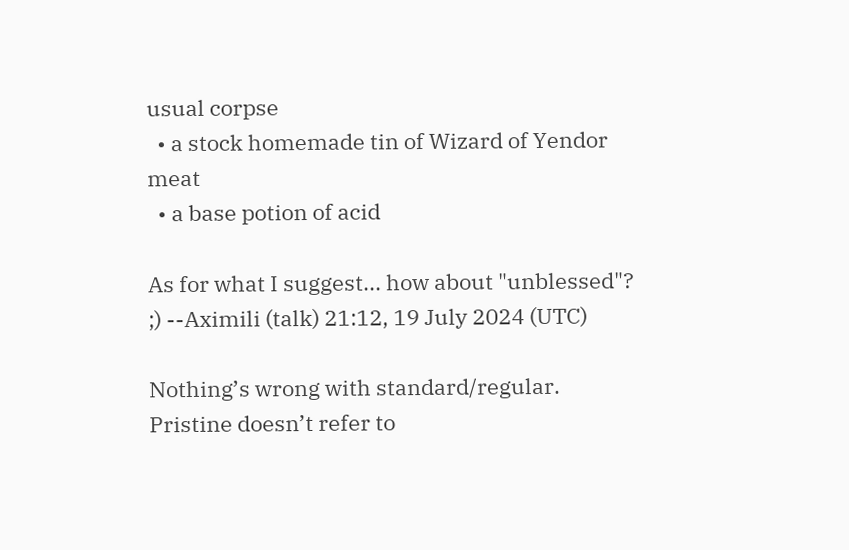usual corpse
  • a stock homemade tin of Wizard of Yendor meat
  • a base potion of acid

As for what I suggest... how about "unblessed"? ;) --Aximili (talk) 21:12, 19 July 2024 (UTC)

Nothing’s wrong with standard/regular. Pristine doesn’t refer to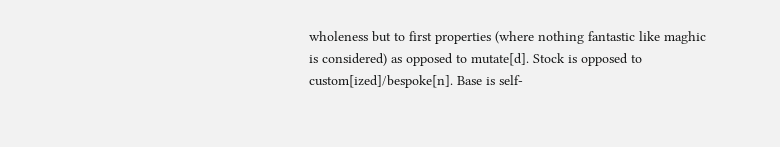wholeness but to first properties (where nothing fantastic like maghic is considered) as opposed to mutate[d]. Stock is opposed to custom[ized]/bespoke[n]. Base is self-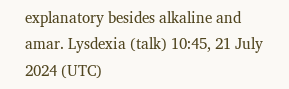explanatory besides alkaline and amar. Lysdexia (talk) 10:45, 21 July 2024 (UTC)